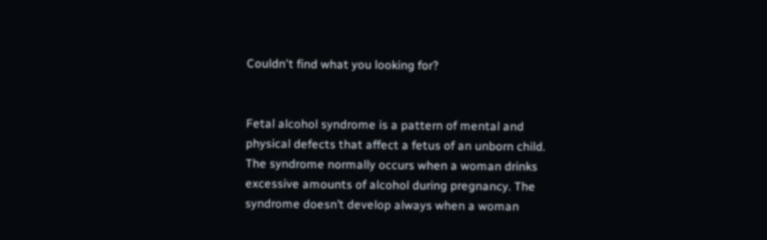Couldn't find what you looking for?


Fetal alcohol syndrome is a pattern of mental and physical defects that affect a fetus of an unborn child. The syndrome normally occurs when a woman drinks excessive amounts of alcohol during pregnancy. The syndrome doesn’t develop always when a woman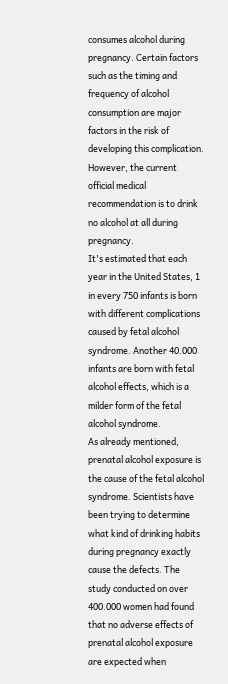consumes alcohol during pregnancy. Certain factors such as the timing and frequency of alcohol consumption are major factors in the risk of developing this complication. However, the current official medical recommendation is to drink no alcohol at all during pregnancy.
It's estimated that each year in the United States, 1 in every 750 infants is born with different complications caused by fetal alcohol syndrome. Another 40.000 infants are born with fetal alcohol effects, which is a milder form of the fetal alcohol syndrome.
As already mentioned, prenatal alcohol exposure is the cause of the fetal alcohol syndrome. Scientists have been trying to determine what kind of drinking habits during pregnancy exactly cause the defects. The study conducted on over 400.000 women had found that no adverse effects of prenatal alcohol exposure are expected when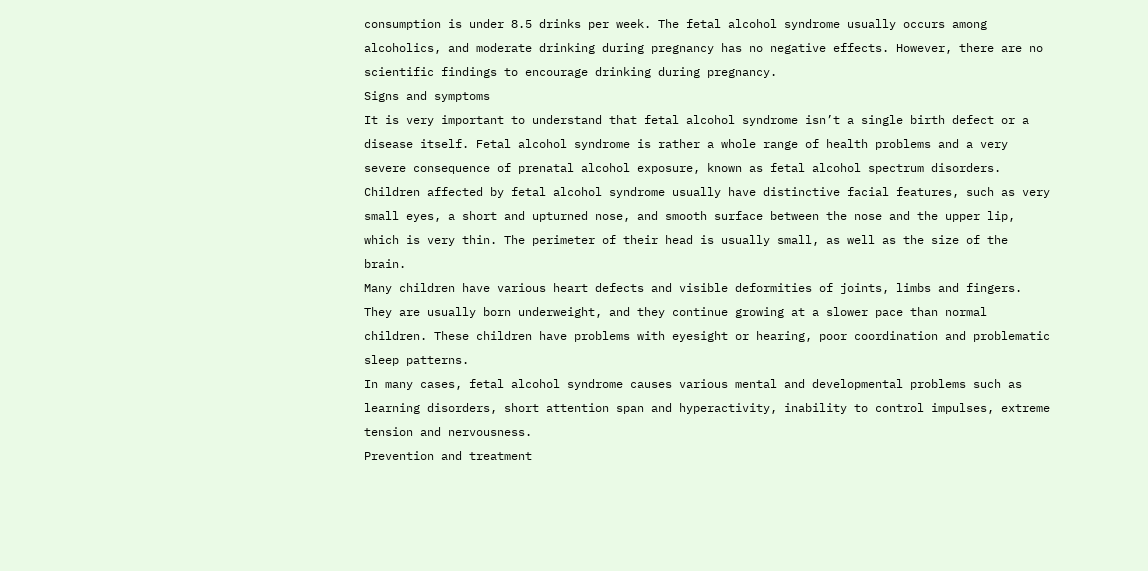consumption is under 8.5 drinks per week. The fetal alcohol syndrome usually occurs among alcoholics, and moderate drinking during pregnancy has no negative effects. However, there are no scientific findings to encourage drinking during pregnancy.
Signs and symptoms
It is very important to understand that fetal alcohol syndrome isn’t a single birth defect or a disease itself. Fetal alcohol syndrome is rather a whole range of health problems and a very severe consequence of prenatal alcohol exposure, known as fetal alcohol spectrum disorders.
Children affected by fetal alcohol syndrome usually have distinctive facial features, such as very small eyes, a short and upturned nose, and smooth surface between the nose and the upper lip, which is very thin. The perimeter of their head is usually small, as well as the size of the brain.
Many children have various heart defects and visible deformities of joints, limbs and fingers. They are usually born underweight, and they continue growing at a slower pace than normal children. These children have problems with eyesight or hearing, poor coordination and problematic sleep patterns.
In many cases, fetal alcohol syndrome causes various mental and developmental problems such as learning disorders, short attention span and hyperactivity, inability to control impulses, extreme tension and nervousness.
Prevention and treatment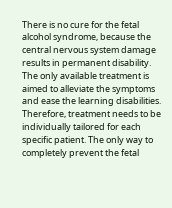There is no cure for the fetal alcohol syndrome, because the central nervous system damage results in permanent disability. The only available treatment is aimed to alleviate the symptoms and ease the learning disabilities. Therefore, treatment needs to be individually tailored for each specific patient. The only way to completely prevent the fetal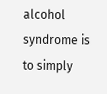alcohol syndrome is to simply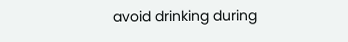avoid drinking during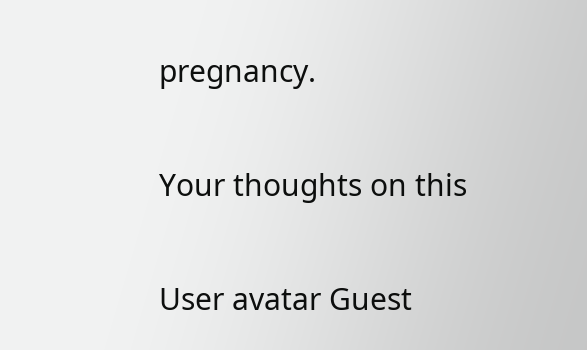pregnancy.

Your thoughts on this

User avatar Guest